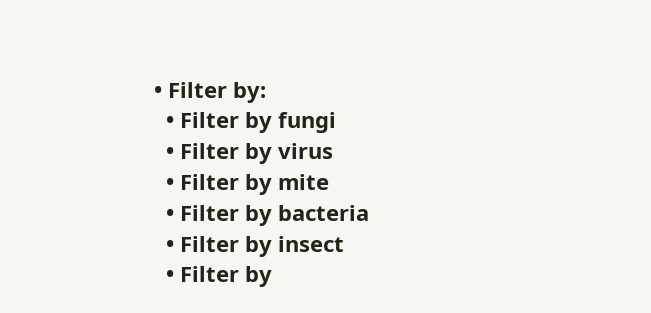• Filter by:
  • Filter by fungi
  • Filter by virus
  • Filter by mite
  • Filter by bacteria
  • Filter by insect
  • Filter by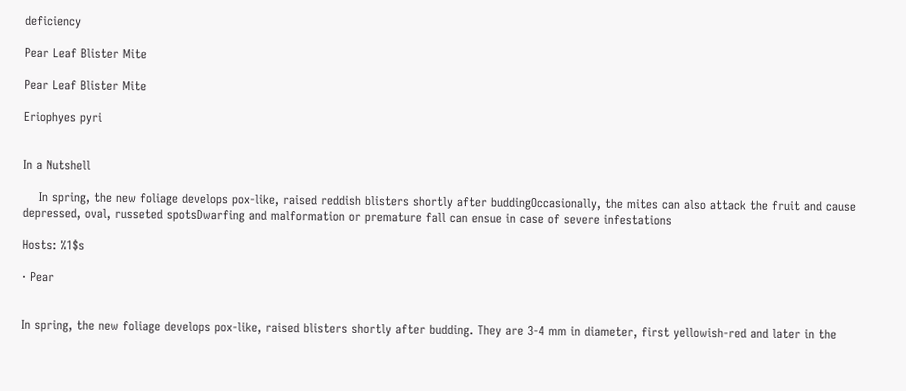deficiency

Pear Leaf Blister Mite

Pear Leaf Blister Mite

Eriophyes pyri


In a Nutshell

    In spring, the new foliage develops pox-like, raised reddish blisters shortly after buddingOccasionally, the mites can also attack the fruit and cause depressed, oval, russeted spotsDwarfing and malformation or premature fall can ensue in case of severe infestations

Hosts: %1$s

· Pear


In spring, the new foliage develops pox-like, raised blisters shortly after budding. They are 3-4 mm in diameter, first yellowish-red and later in the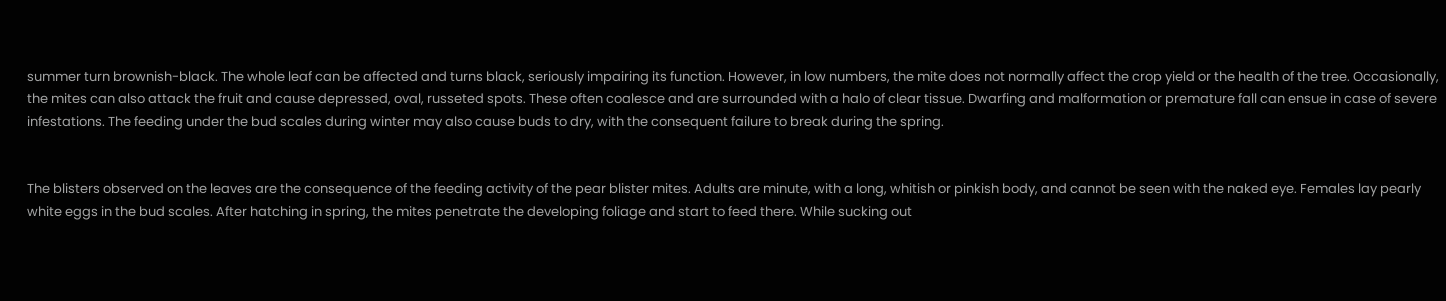summer turn brownish-black. The whole leaf can be affected and turns black, seriously impairing its function. However, in low numbers, the mite does not normally affect the crop yield or the health of the tree. Occasionally, the mites can also attack the fruit and cause depressed, oval, russeted spots. These often coalesce and are surrounded with a halo of clear tissue. Dwarfing and malformation or premature fall can ensue in case of severe infestations. The feeding under the bud scales during winter may also cause buds to dry, with the consequent failure to break during the spring.


The blisters observed on the leaves are the consequence of the feeding activity of the pear blister mites. Adults are minute, with a long, whitish or pinkish body, and cannot be seen with the naked eye. Females lay pearly white eggs in the bud scales. After hatching in spring, the mites penetrate the developing foliage and start to feed there. While sucking out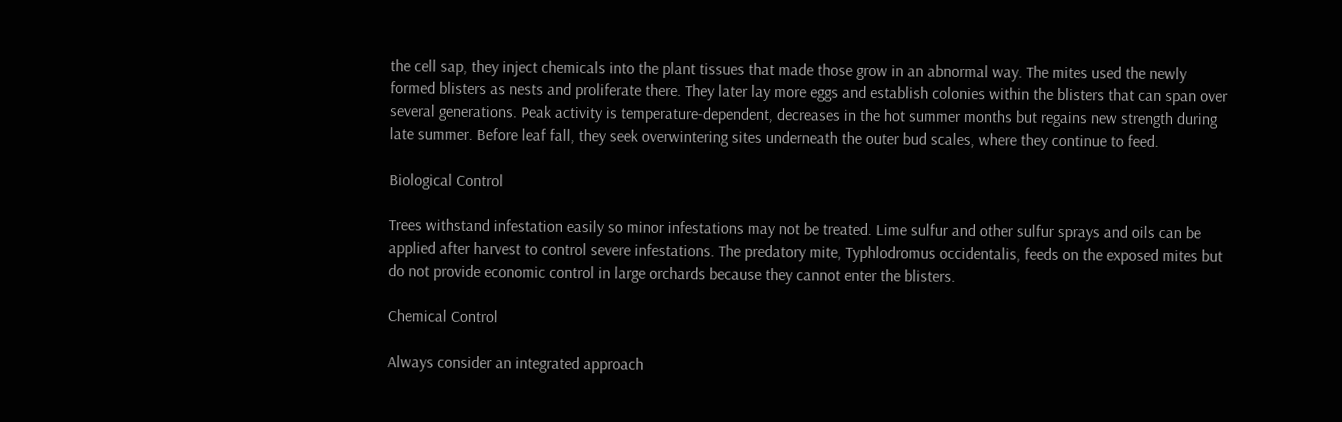the cell sap, they inject chemicals into the plant tissues that made those grow in an abnormal way. The mites used the newly formed blisters as nests and proliferate there. They later lay more eggs and establish colonies within the blisters that can span over several generations. Peak activity is temperature-dependent, decreases in the hot summer months but regains new strength during late summer. Before leaf fall, they seek overwintering sites underneath the outer bud scales, where they continue to feed.

Biological Control

Trees withstand infestation easily so minor infestations may not be treated. Lime sulfur and other sulfur sprays and oils can be applied after harvest to control severe infestations. The predatory mite, Typhlodromus occidentalis, feeds on the exposed mites but do not provide economic control in large orchards because they cannot enter the blisters.

Chemical Control

Always consider an integrated approach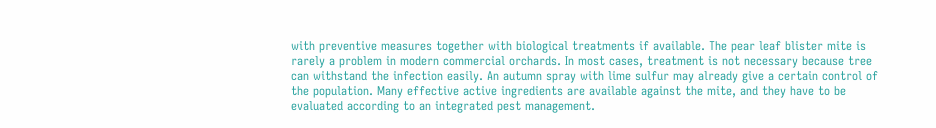with preventive measures together with biological treatments if available. The pear leaf blister mite is rarely a problem in modern commercial orchards. In most cases, treatment is not necessary because tree can withstand the infection easily. An autumn spray with lime sulfur may already give a certain control of the population. Many effective active ingredients are available against the mite, and they have to be evaluated according to an integrated pest management.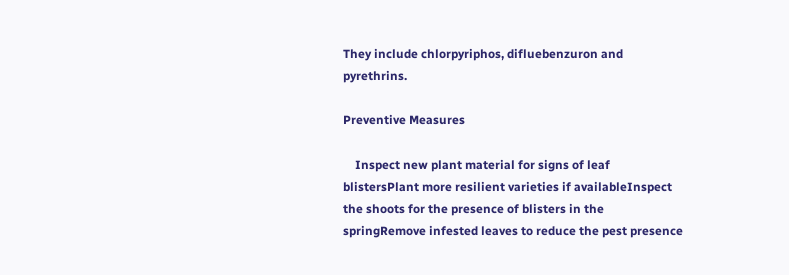They include chlorpyriphos, difluebenzuron and pyrethrins.

Preventive Measures

    Inspect new plant material for signs of leaf blistersPlant more resilient varieties if availableInspect the shoots for the presence of blisters in the springRemove infested leaves to reduce the pest presence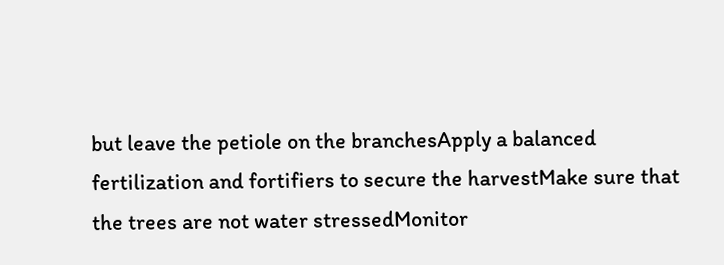but leave the petiole on the branchesApply a balanced fertilization and fortifiers to secure the harvestMake sure that the trees are not water stressedMonitor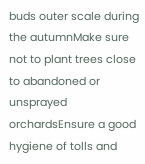buds outer scale during the autumnMake sure not to plant trees close to abandoned or unsprayed orchardsEnsure a good hygiene of tolls and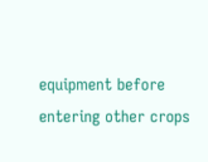equipment before entering other crops